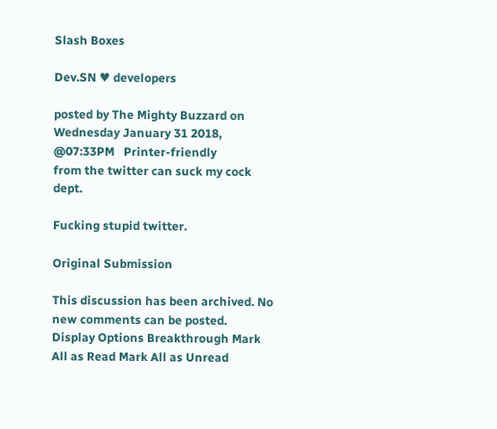Slash Boxes

Dev.SN ♥ developers

posted by The Mighty Buzzard on Wednesday January 31 2018, @07:33PM   Printer-friendly
from the twitter can suck my cock dept.

Fucking stupid twitter.

Original Submission

This discussion has been archived. No new comments can be posted.
Display Options Breakthrough Mark All as Read Mark All as Unread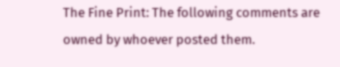The Fine Print: The following comments are owned by whoever posted them.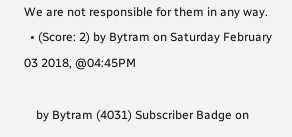We are not responsible for them in any way.
  • (Score: 2) by Bytram on Saturday February 03 2018, @04:45PM

    by Bytram (4031) Subscriber Badge on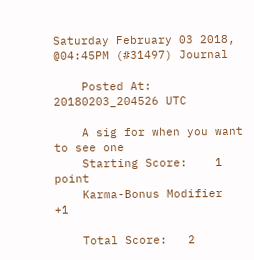Saturday February 03 2018, @04:45PM (#31497) Journal

    Posted At: 20180203_204526 UTC

    A sig for when you want to see one
    Starting Score:    1  point
    Karma-Bonus Modifier   +1

    Total Score:   2